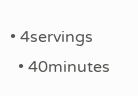• 4servings
  • 40minutes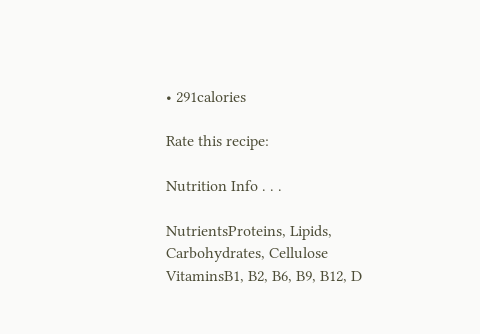• 291calories

Rate this recipe:

Nutrition Info . . .

NutrientsProteins, Lipids, Carbohydrates, Cellulose
VitaminsB1, B2, B6, B9, B12, D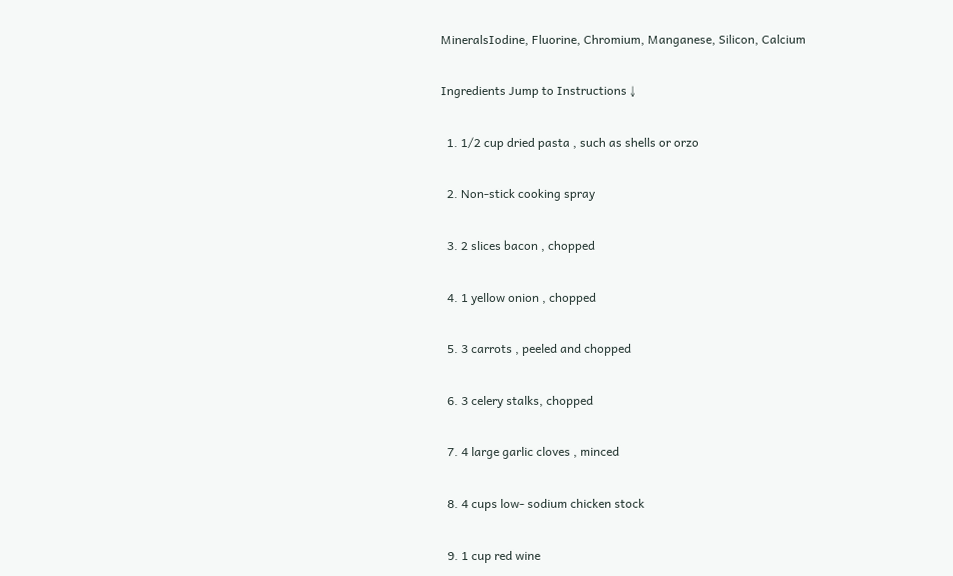MineralsIodine, Fluorine, Chromium, Manganese, Silicon, Calcium

Ingredients Jump to Instructions ↓

  1. 1/2 cup dried pasta , such as shells or orzo

  2. Non-stick cooking spray

  3. 2 slices bacon , chopped

  4. 1 yellow onion , chopped

  5. 3 carrots , peeled and chopped

  6. 3 celery stalks, chopped

  7. 4 large garlic cloves , minced

  8. 4 cups low- sodium chicken stock

  9. 1 cup red wine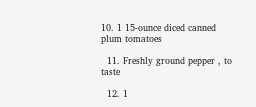10. 1 15-ounce diced canned plum tomatoes

  11. Freshly ground pepper , to taste

  12. 1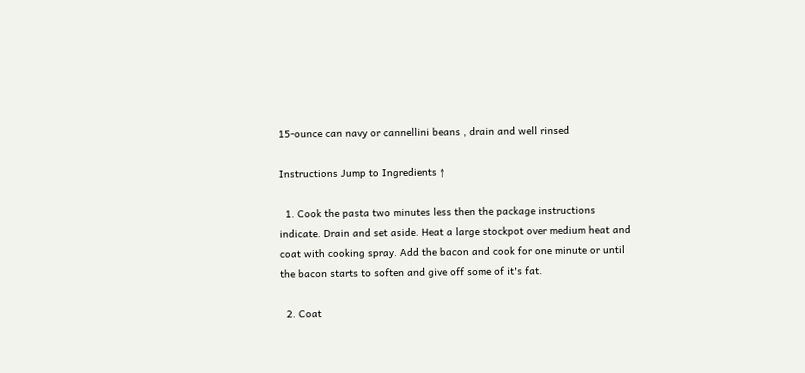15-ounce can navy or cannellini beans , drain and well rinsed

Instructions Jump to Ingredients ↑

  1. Cook the pasta two minutes less then the package instructions indicate. Drain and set aside. Heat a large stockpot over medium heat and coat with cooking spray. Add the bacon and cook for one minute or until the bacon starts to soften and give off some of it's fat.

  2. Coat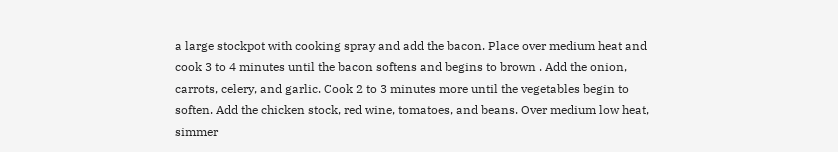a large stockpot with cooking spray and add the bacon. Place over medium heat and cook 3 to 4 minutes until the bacon softens and begins to brown . Add the onion, carrots, celery, and garlic. Cook 2 to 3 minutes more until the vegetables begin to soften. Add the chicken stock, red wine, tomatoes, and beans. Over medium low heat, simmer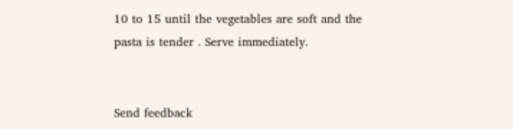10 to 15 until the vegetables are soft and the pasta is tender . Serve immediately.


Send feedback